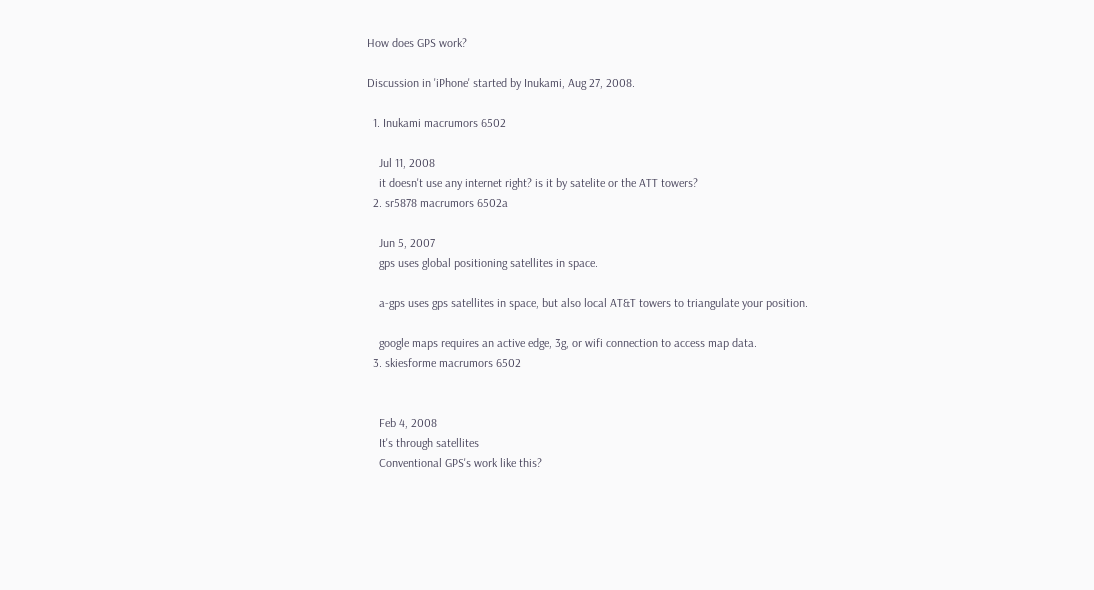How does GPS work?

Discussion in 'iPhone' started by Inukami, Aug 27, 2008.

  1. Inukami macrumors 6502

    Jul 11, 2008
    it doesn't use any internet right? is it by satelite or the ATT towers?
  2. sr5878 macrumors 6502a

    Jun 5, 2007
    gps uses global positioning satellites in space.

    a-gps uses gps satellites in space, but also local AT&T towers to triangulate your position.

    google maps requires an active edge, 3g, or wifi connection to access map data.
  3. skiesforme macrumors 6502


    Feb 4, 2008
    It's through satellites
    Conventional GPS's work like this?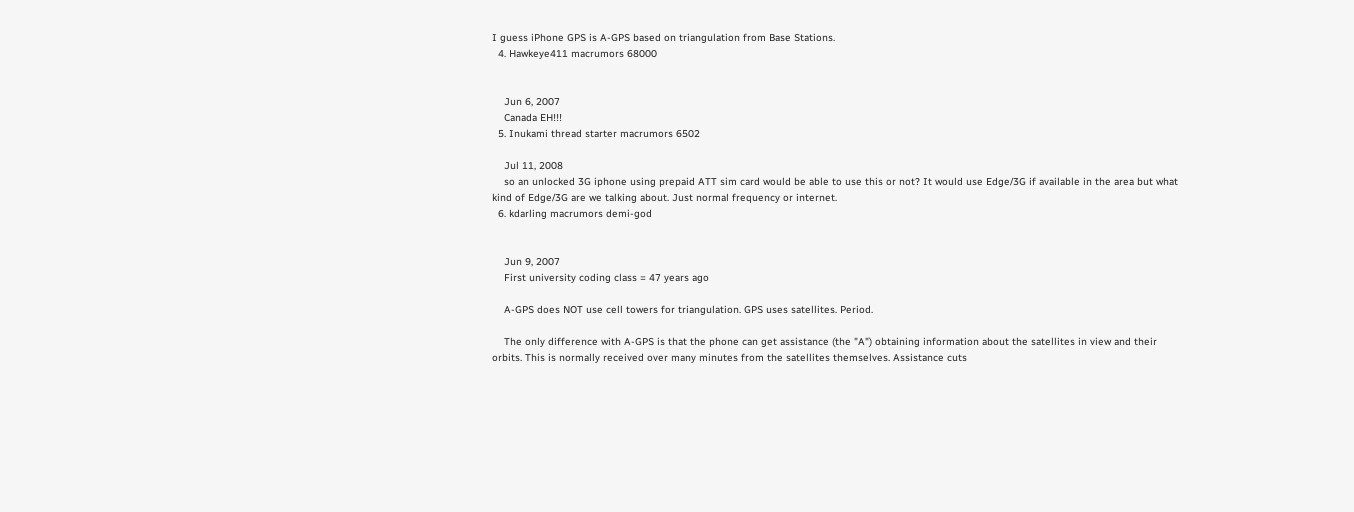I guess iPhone GPS is A-GPS based on triangulation from Base Stations.
  4. Hawkeye411 macrumors 68000


    Jun 6, 2007
    Canada EH!!!
  5. Inukami thread starter macrumors 6502

    Jul 11, 2008
    so an unlocked 3G iphone using prepaid ATT sim card would be able to use this or not? It would use Edge/3G if available in the area but what kind of Edge/3G are we talking about. Just normal frequency or internet.
  6. kdarling macrumors demi-god


    Jun 9, 2007
    First university coding class = 47 years ago

    A-GPS does NOT use cell towers for triangulation. GPS uses satellites. Period.

    The only difference with A-GPS is that the phone can get assistance (the "A") obtaining information about the satellites in view and their orbits. This is normally received over many minutes from the satellites themselves. Assistance cuts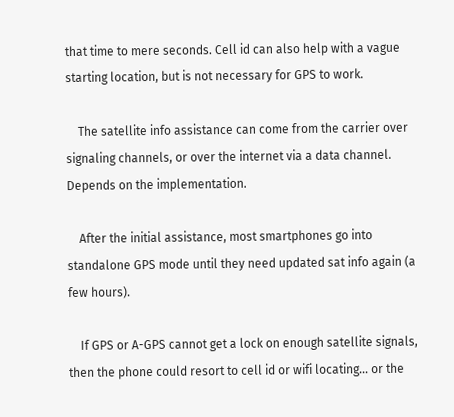that time to mere seconds. Cell id can also help with a vague starting location, but is not necessary for GPS to work.

    The satellite info assistance can come from the carrier over signaling channels, or over the internet via a data channel. Depends on the implementation.

    After the initial assistance, most smartphones go into standalone GPS mode until they need updated sat info again (a few hours).

    If GPS or A-GPS cannot get a lock on enough satellite signals, then the phone could resort to cell id or wifi locating... or the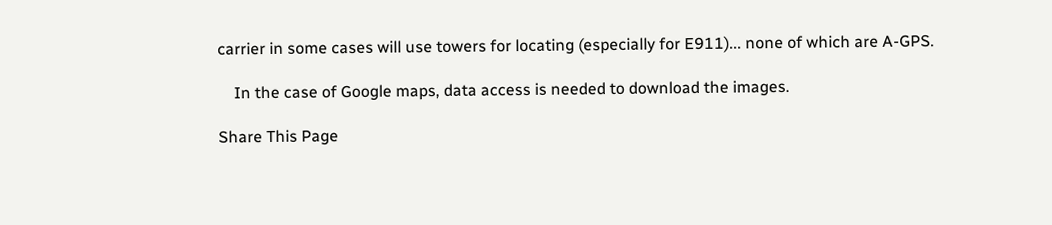carrier in some cases will use towers for locating (especially for E911)... none of which are A-GPS.

    In the case of Google maps, data access is needed to download the images.

Share This Page